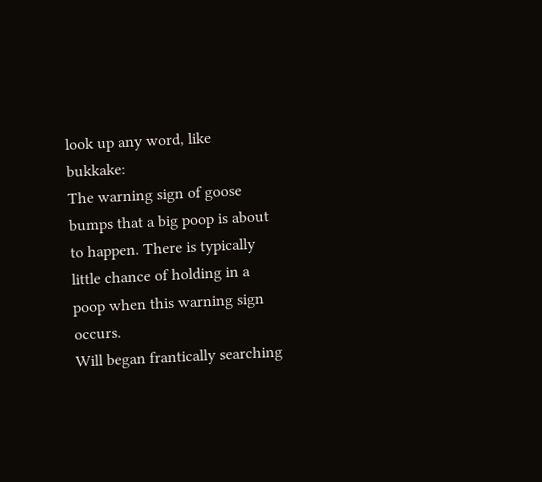look up any word, like bukkake:
The warning sign of goose bumps that a big poop is about to happen. There is typically little chance of holding in a poop when this warning sign occurs.
Will began frantically searching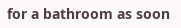for a bathroom as soon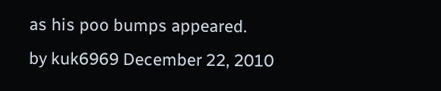as his poo bumps appeared.
by kuk6969 December 22, 2010